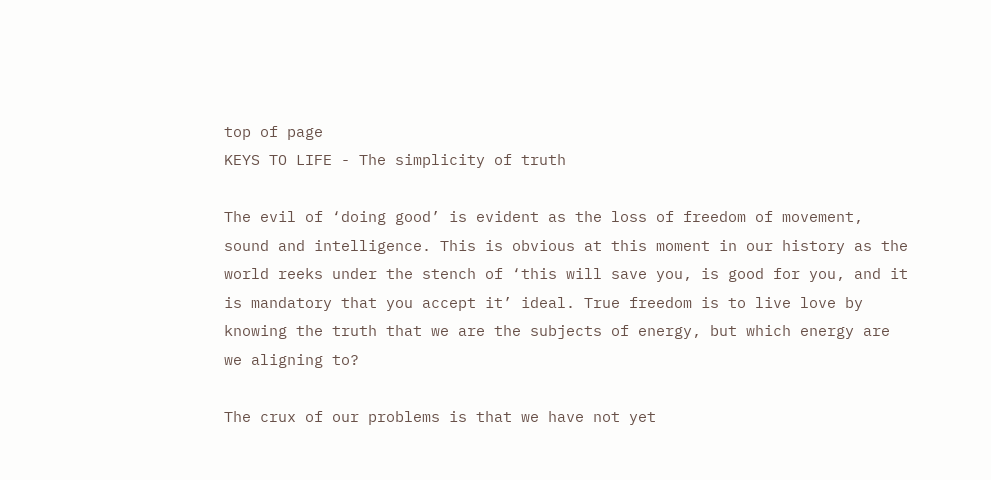top of page
KEYS TO LIFE - The simplicity of truth

The evil of ‘doing good’ is evident as the loss of freedom of movement, sound and intelligence. This is obvious at this moment in our history as the world reeks under the stench of ‘this will save you, is good for you, and it is mandatory that you accept it’ ideal. True freedom is to live love by knowing the truth that we are the subjects of energy, but which energy are we aligning to?

The crux of our problems is that we have not yet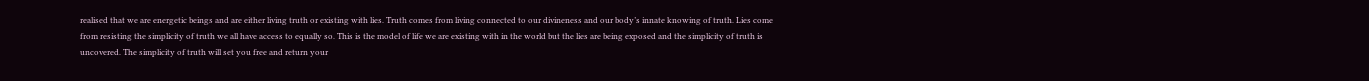realised that we are energetic beings and are either living truth or existing with lies. Truth comes from living connected to our divineness and our body’s innate knowing of truth. Lies come from resisting the simplicity of truth we all have access to equally so. This is the model of life we are existing with in the world but the lies are being exposed and the simplicity of truth is uncovered. The simplicity of truth will set you free and return your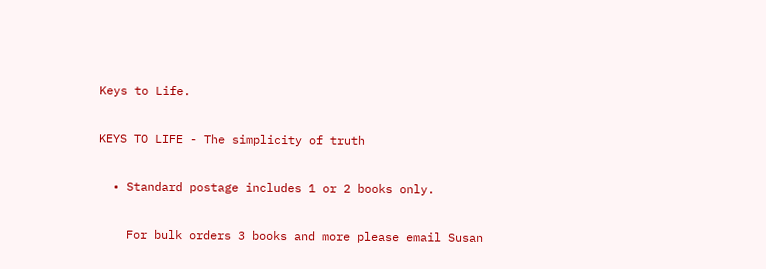Keys to Life.

KEYS TO LIFE - The simplicity of truth

  • Standard postage includes 1 or 2 books only.

    For bulk orders 3 books and more please email Susan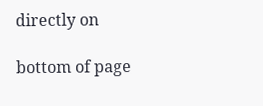directly on

bottom of page